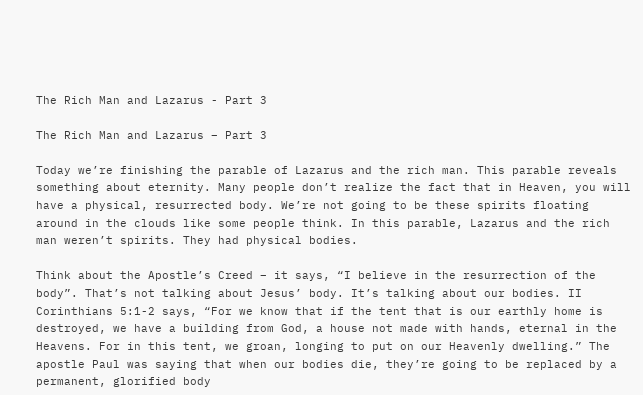The Rich Man and Lazarus - Part 3

The Rich Man and Lazarus – Part 3

Today we’re finishing the parable of Lazarus and the rich man. This parable reveals something about eternity. Many people don’t realize the fact that in Heaven, you will have a physical, resurrected body. We’re not going to be these spirits floating around in the clouds like some people think. In this parable, Lazarus and the rich man weren’t spirits. They had physical bodies.

Think about the Apostle’s Creed – it says, “I believe in the resurrection of the body”. That’s not talking about Jesus’ body. It’s talking about our bodies. II Corinthians 5:1-2 says, “For we know that if the tent that is our earthly home is destroyed, we have a building from God, a house not made with hands, eternal in the Heavens. For in this tent, we groan, longing to put on our Heavenly dwelling.” The apostle Paul was saying that when our bodies die, they’re going to be replaced by a permanent, glorified body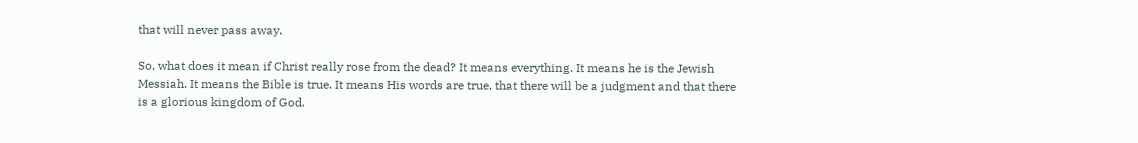that will never pass away.

So, what does it mean if Christ really rose from the dead? It means everything. It means he is the Jewish Messiah. It means the Bible is true. It means His words are true, that there will be a judgment and that there is a glorious kingdom of God.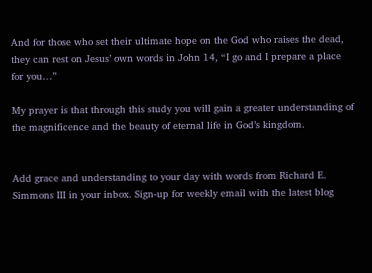And for those who set their ultimate hope on the God who raises the dead, they can rest on Jesus’ own words in John 14, “I go and I prepare a place for you…”

My prayer is that through this study you will gain a greater understanding of the magnificence and the beauty of eternal life in God’s kingdom.


Add grace and understanding to your day with words from Richard E. Simmons III in your inbox. Sign-up for weekly email with the latest blog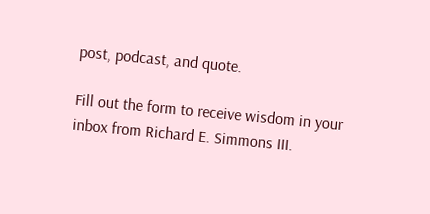post, podcast, and quote.

Fill out the form to receive wisdom in your inbox from Richard E. Simmons III.